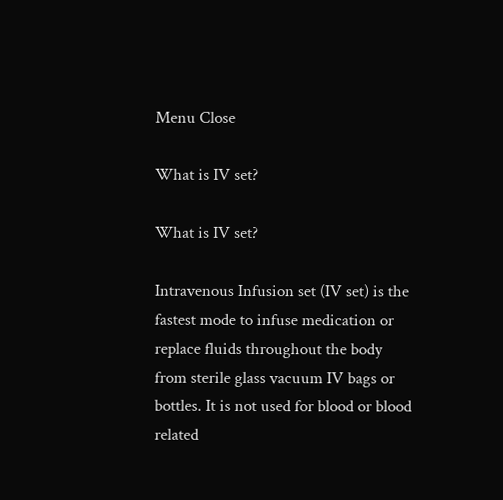Menu Close

What is IV set?

What is IV set?

Intravenous Infusion set (IV set) is the fastest mode to infuse medication or replace fluids throughout the body from sterile glass vacuum IV bags or bottles. It is not used for blood or blood related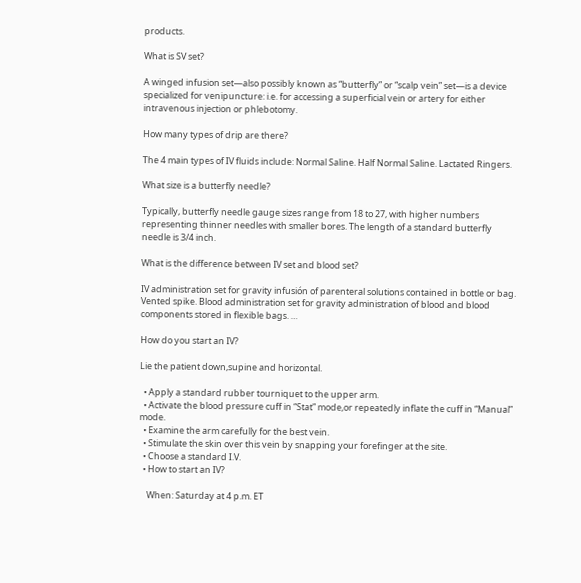products.

What is SV set?

A winged infusion set—also possibly known as “butterfly” or “scalp vein” set—is a device specialized for venipuncture: i.e. for accessing a superficial vein or artery for either intravenous injection or phlebotomy.

How many types of drip are there?

The 4 main types of IV fluids include: Normal Saline. Half Normal Saline. Lactated Ringers.

What size is a butterfly needle?

Typically, butterfly needle gauge sizes range from 18 to 27, with higher numbers representing thinner needles with smaller bores. The length of a standard butterfly needle is 3/4 inch.

What is the difference between IV set and blood set?

IV administration set for gravity infusión of parenteral solutions contained in bottle or bag. Vented spike. Blood administration set for gravity administration of blood and blood components stored in flexible bags. …

How do you start an IV?

Lie the patient down,supine and horizontal.

  • Apply a standard rubber tourniquet to the upper arm.
  • Activate the blood pressure cuff in “Stat” mode,or repeatedly inflate the cuff in “Manual” mode.
  • Examine the arm carefully for the best vein.
  • Stimulate the skin over this vein by snapping your forefinger at the site.
  • Choose a standard I.V.
  • How to start an IV?

    When: Saturday at 4 p.m. ET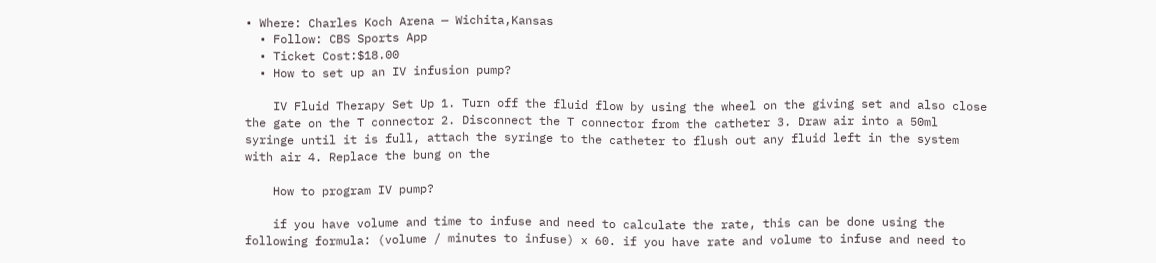• Where: Charles Koch Arena — Wichita,Kansas
  • Follow: CBS Sports App
  • Ticket Cost:$18.00
  • How to set up an IV infusion pump?

    IV Fluid Therapy Set Up 1. Turn off the fluid flow by using the wheel on the giving set and also close the gate on the T connector 2. Disconnect the T connector from the catheter 3. Draw air into a 50ml syringe until it is full, attach the syringe to the catheter to flush out any fluid left in the system with air 4. Replace the bung on the

    How to program IV pump?

    if you have volume and time to infuse and need to calculate the rate, this can be done using the following formula: (volume / minutes to infuse) x 60. if you have rate and volume to infuse and need to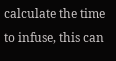calculate the time to infuse, this can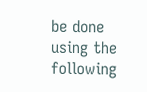be done using the following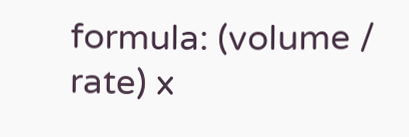formula: (volume / rate) x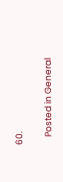60.

    Posted in General